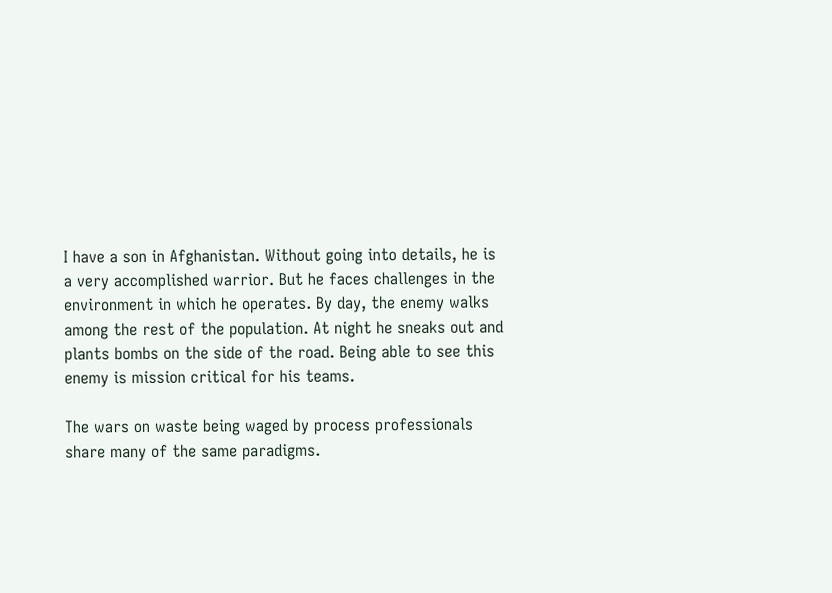I have a son in Afghanistan. Without going into details, he is a very accomplished warrior. But he faces challenges in the environment in which he operates. By day, the enemy walks among the rest of the population. At night he sneaks out and plants bombs on the side of the road. Being able to see this enemy is mission critical for his teams.

The wars on waste being waged by process professionals share many of the same paradigms.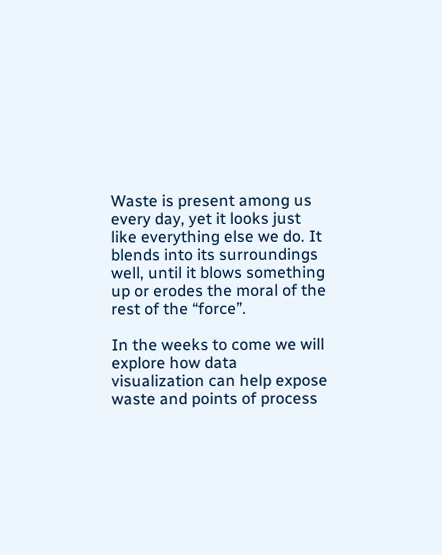Waste is present among us every day, yet it looks just like everything else we do. It blends into its surroundings well, until it blows something up or erodes the moral of the rest of the “force”.

In the weeks to come we will explore how data visualization can help expose waste and points of process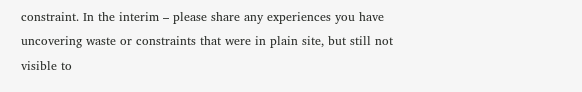constraint. In the interim – please share any experiences you have uncovering waste or constraints that were in plain site, but still not visible to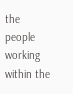the people working within the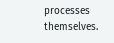processes themselves.